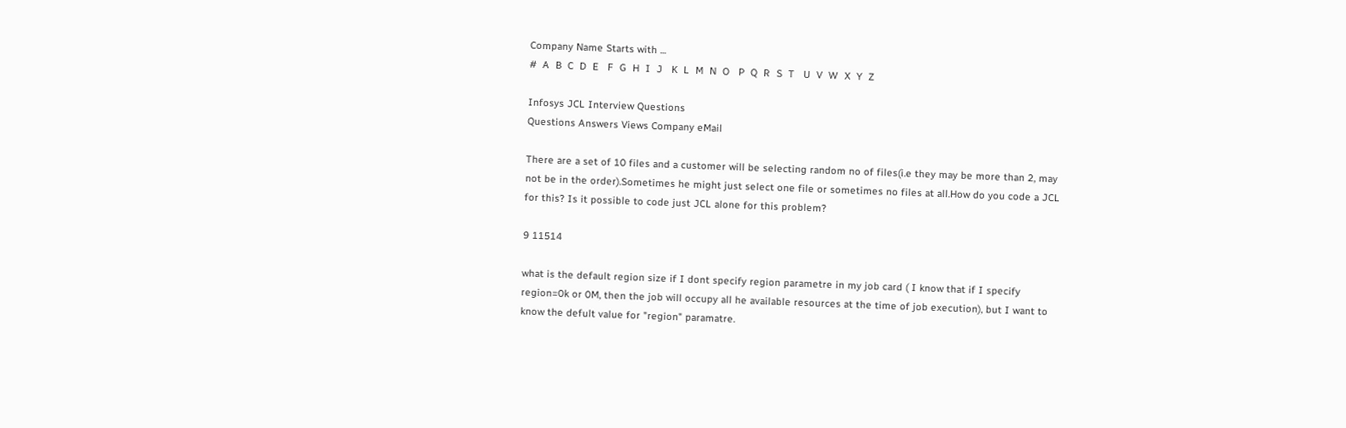Company Name Starts with ...
#  A  B  C  D  E   F  G  H  I  J   K  L  M  N  O   P  Q  R  S  T   U  V  W  X  Y  Z

Infosys JCL Interview Questions
Questions Answers Views Company eMail

There are a set of 10 files and a customer will be selecting random no of files(i.e they may be more than 2, may not be in the order).Sometimes he might just select one file or sometimes no files at all.How do you code a JCL for this? Is it possible to code just JCL alone for this problem?

9 11514

what is the default region size if I dont specify region parametre in my job card ( I know that if I specify region=0k or 0M, then the job will occupy all he available resources at the time of job execution), but I want to know the defult value for "region" paramatre.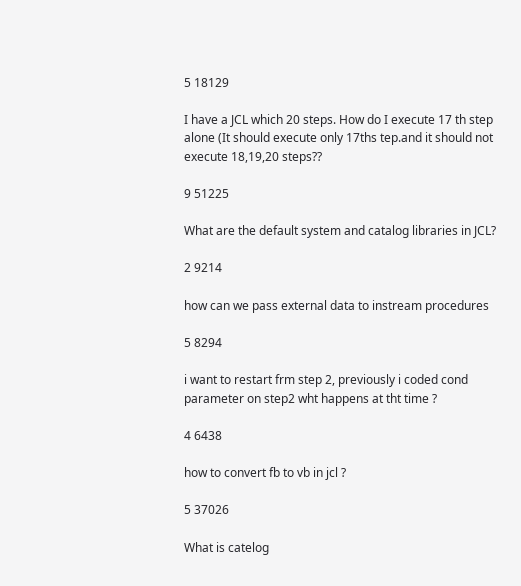5 18129

I have a JCL which 20 steps. How do I execute 17 th step alone (It should execute only 17ths tep.and it should not execute 18,19,20 steps??

9 51225

What are the default system and catalog libraries in JCL?

2 9214

how can we pass external data to instream procedures

5 8294

i want to restart frm step 2, previously i coded cond parameter on step2 wht happens at tht time ?

4 6438

how to convert fb to vb in jcl ?

5 37026

What is catelog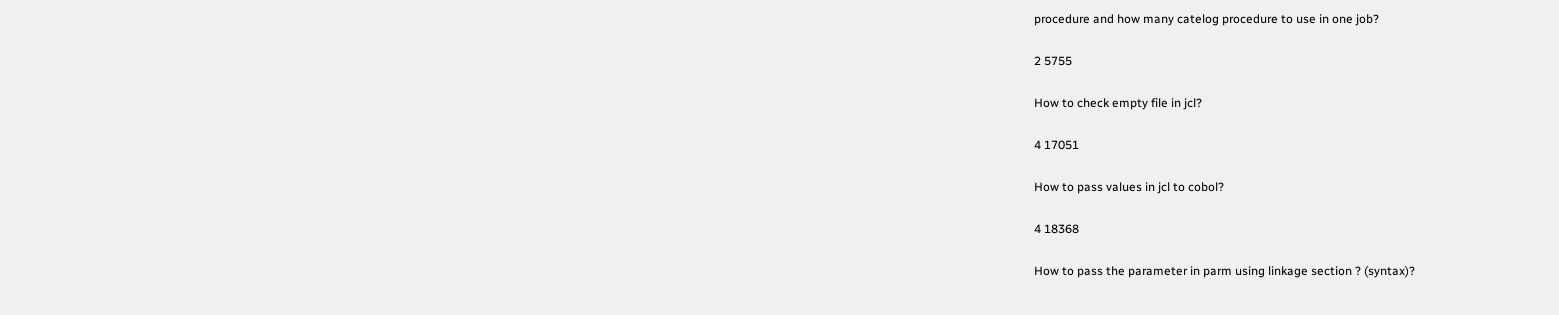procedure and how many catelog procedure to use in one job?

2 5755

How to check empty file in jcl?

4 17051

How to pass values in jcl to cobol?

4 18368

How to pass the parameter in parm using linkage section ? (syntax)?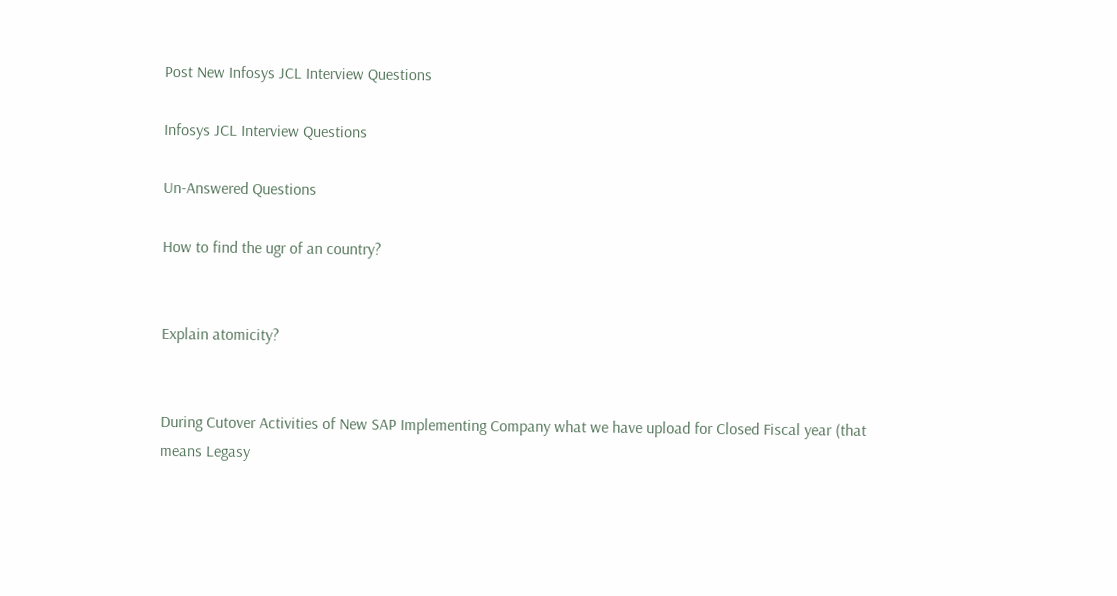Post New Infosys JCL Interview Questions

Infosys JCL Interview Questions

Un-Answered Questions

How to find the ugr of an country?


Explain atomicity?


During Cutover Activities of New SAP Implementing Company what we have upload for Closed Fiscal year (that means Legasy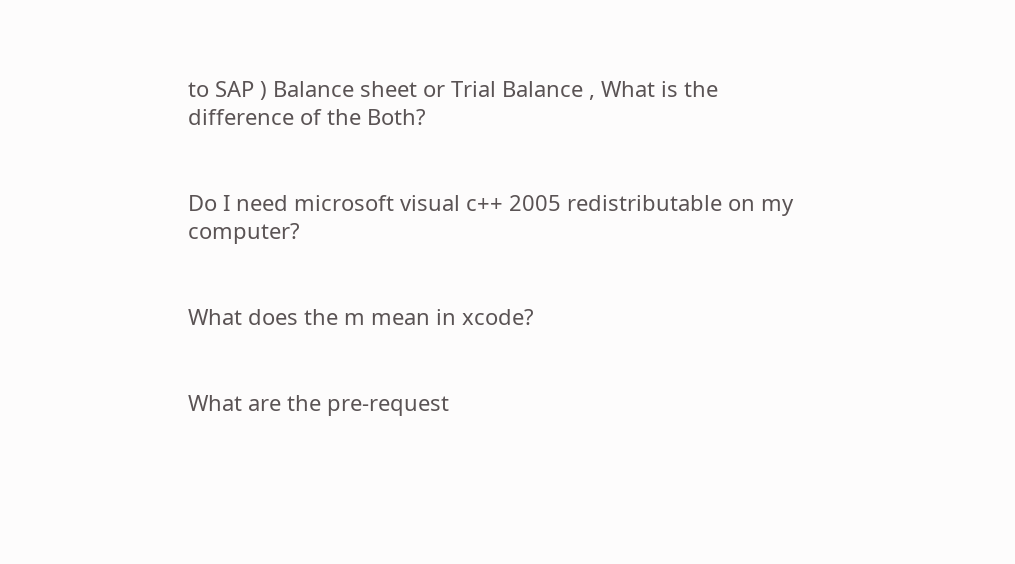to SAP ) Balance sheet or Trial Balance , What is the difference of the Both?


Do I need microsoft visual c++ 2005 redistributable on my computer?


What does the m mean in xcode?


What are the pre-request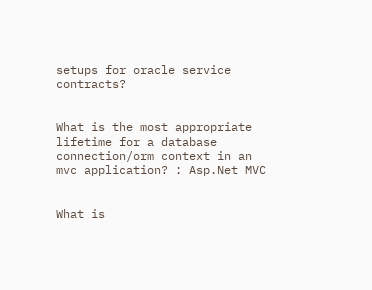setups for oracle service contracts?


What is the most appropriate lifetime for a database connection/orm context in an mvc application? : Asp.Net MVC


What is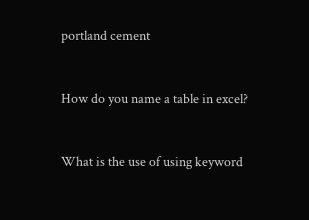portland cement


How do you name a table in excel?


What is the use of using keyword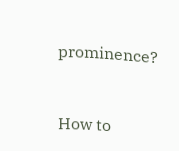prominence?


How to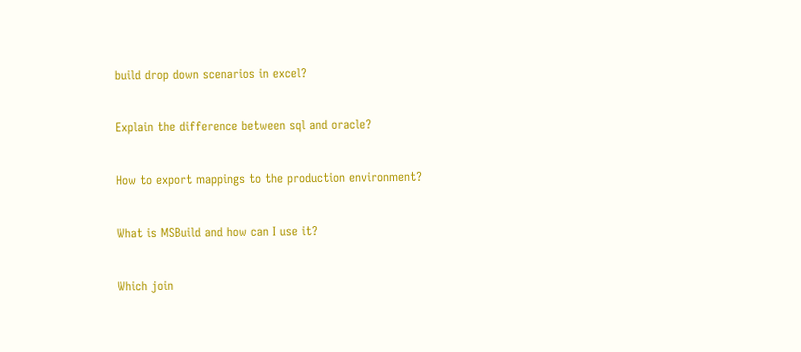build drop down scenarios in excel?


Explain the difference between sql and oracle?


How to export mappings to the production environment?


What is MSBuild and how can I use it?


Which join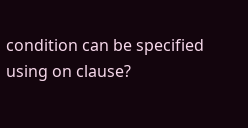condition can be specified using on clause?